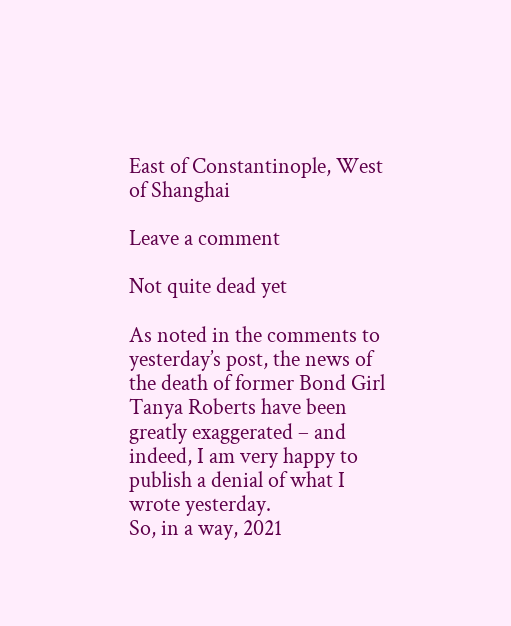East of Constantinople, West of Shanghai

Leave a comment

Not quite dead yet

As noted in the comments to yesterday’s post, the news of the death of former Bond Girl Tanya Roberts have been greatly exaggerated – and indeed, I am very happy to publish a denial of what I wrote yesterday.
So, in a way, 2021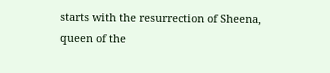starts with the resurrection of Sheena, queen of the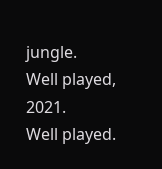jungle.
Well played, 2021.
Well played.